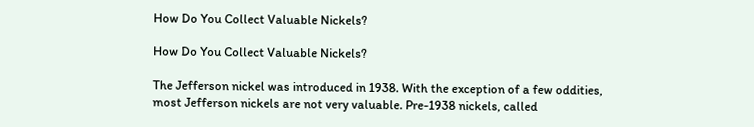How Do You Collect Valuable Nickels?

How Do You Collect Valuable Nickels?

The Jefferson nickel was introduced in 1938. With the exception of a few oddities, most Jefferson nickels are not very valuable. Pre-1938 nickels, called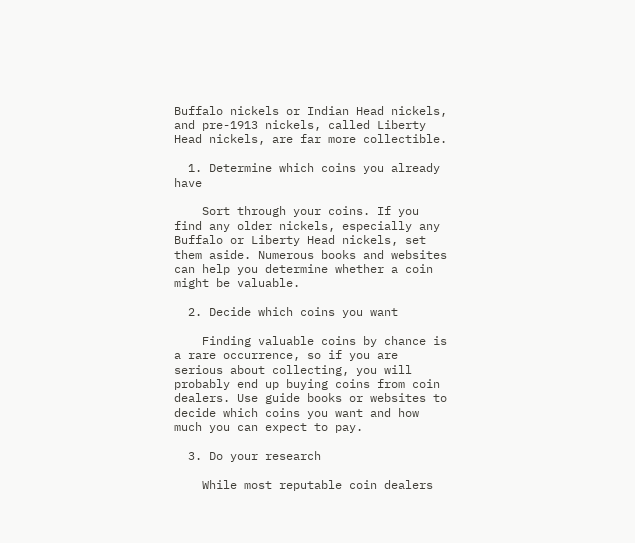Buffalo nickels or Indian Head nickels, and pre-1913 nickels, called Liberty Head nickels, are far more collectible.

  1. Determine which coins you already have

    Sort through your coins. If you find any older nickels, especially any Buffalo or Liberty Head nickels, set them aside. Numerous books and websites can help you determine whether a coin might be valuable.

  2. Decide which coins you want

    Finding valuable coins by chance is a rare occurrence, so if you are serious about collecting, you will probably end up buying coins from coin dealers. Use guide books or websites to decide which coins you want and how much you can expect to pay.

  3. Do your research

    While most reputable coin dealers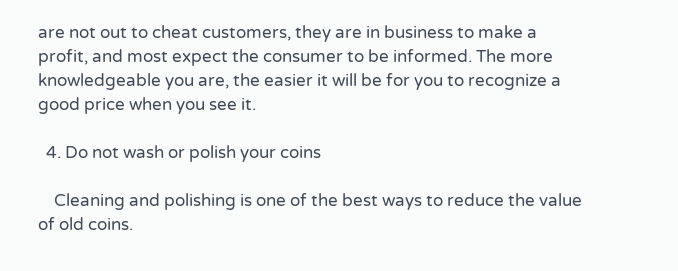are not out to cheat customers, they are in business to make a profit, and most expect the consumer to be informed. The more knowledgeable you are, the easier it will be for you to recognize a good price when you see it.

  4. Do not wash or polish your coins

    Cleaning and polishing is one of the best ways to reduce the value of old coins.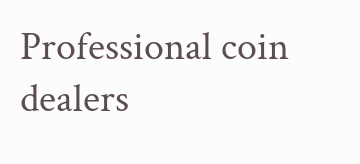Professional coin dealers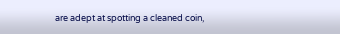are adept at spotting a cleaned coin,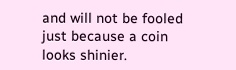and will not be fooled just because a coin looks shinier.